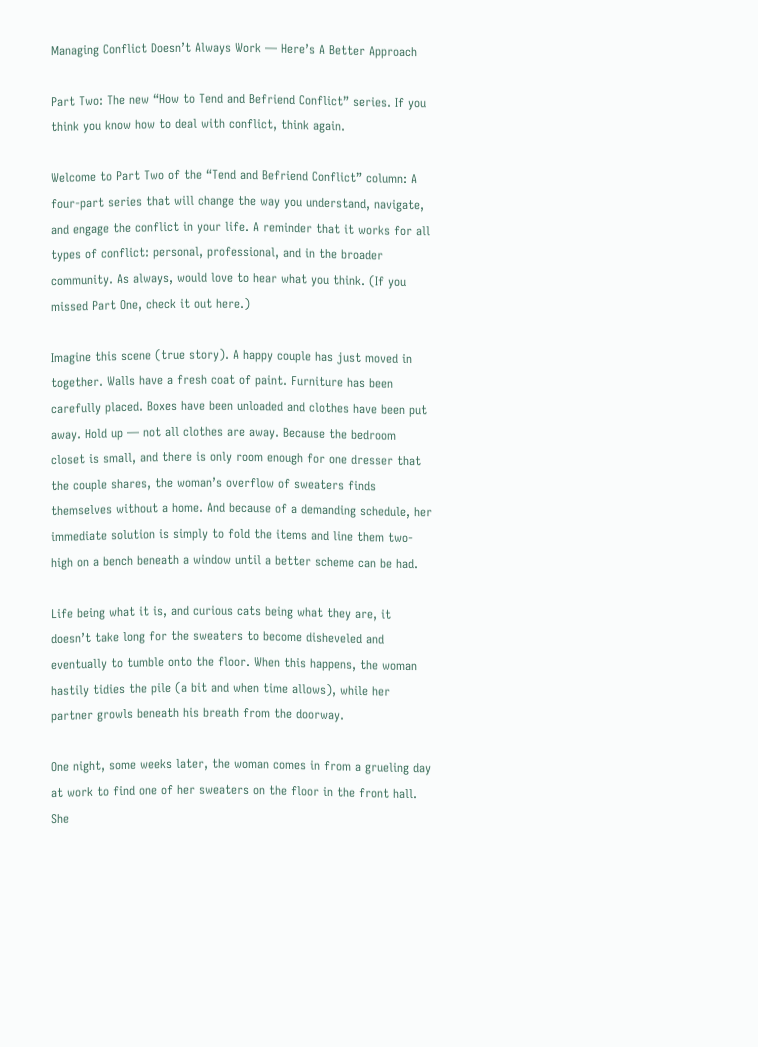Managing Conflict Doesn’t Always Work — Here’s A Better Approach

Part Two: The new “How to Tend and Befriend Conflict” series. If you think you know how to deal with conflict, think again.

Welcome to Part Two of the “Tend and Befriend Conflict” column: A four-part series that will change the way you understand, navigate, and engage the conflict in your life. A reminder that it works for all types of conflict: personal, professional, and in the broader community. As always, would love to hear what you think. (If you missed Part One, check it out here.)

Imagine this scene (true story). A happy couple has just moved in together. Walls have a fresh coat of paint. Furniture has been carefully placed. Boxes have been unloaded and clothes have been put away. Hold up — not all clothes are away. Because the bedroom closet is small, and there is only room enough for one dresser that the couple shares, the woman’s overflow of sweaters finds themselves without a home. And because of a demanding schedule, her immediate solution is simply to fold the items and line them two-high on a bench beneath a window until a better scheme can be had.

Life being what it is, and curious cats being what they are, it doesn’t take long for the sweaters to become disheveled and eventually to tumble onto the floor. When this happens, the woman hastily tidies the pile (a bit and when time allows), while her partner growls beneath his breath from the doorway.

One night, some weeks later, the woman comes in from a grueling day at work to find one of her sweaters on the floor in the front hall. She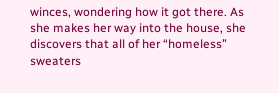winces, wondering how it got there. As she makes her way into the house, she discovers that all of her “homeless” sweaters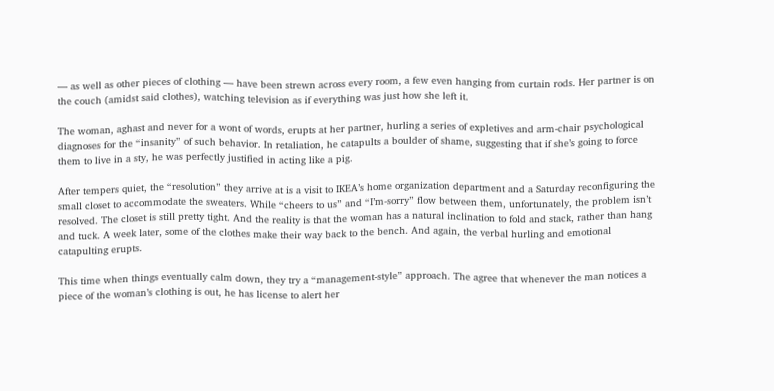— as well as other pieces of clothing — have been strewn across every room, a few even hanging from curtain rods. Her partner is on the couch (amidst said clothes), watching television as if everything was just how she left it.

The woman, aghast and never for a wont of words, erupts at her partner, hurling a series of expletives and arm-chair psychological diagnoses for the “insanity” of such behavior. In retaliation, he catapults a boulder of shame, suggesting that if she’s going to force them to live in a sty, he was perfectly justified in acting like a pig.

After tempers quiet, the “resolution” they arrive at is a visit to IKEA’s home organization department and a Saturday reconfiguring the small closet to accommodate the sweaters. While “cheers to us” and “I’m-sorry” flow between them, unfortunately, the problem isn’t resolved. The closet is still pretty tight. And the reality is that the woman has a natural inclination to fold and stack, rather than hang and tuck. A week later, some of the clothes make their way back to the bench. And again, the verbal hurling and emotional catapulting erupts.

This time when things eventually calm down, they try a “management-style” approach. The agree that whenever the man notices a piece of the woman’s clothing is out, he has license to alert her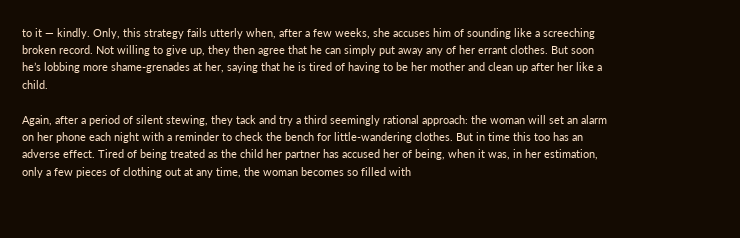to it — kindly. Only, this strategy fails utterly when, after a few weeks, she accuses him of sounding like a screeching broken record. Not willing to give up, they then agree that he can simply put away any of her errant clothes. But soon he’s lobbing more shame-grenades at her, saying that he is tired of having to be her mother and clean up after her like a child.

Again, after a period of silent stewing, they tack and try a third seemingly rational approach: the woman will set an alarm on her phone each night with a reminder to check the bench for little-wandering clothes. But in time this too has an adverse effect. Tired of being treated as the child her partner has accused her of being, when it was, in her estimation, only a few pieces of clothing out at any time, the woman becomes so filled with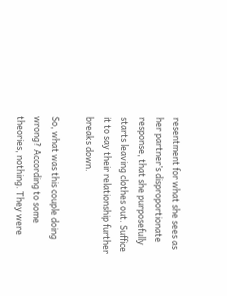resentment for what she sees as her partner’s disproportionate response, that she purposefully starts leaving clothes out. Suffice it to say their relationship further breaks down.

So, what was this couple doing wrong? According to some theories, nothing. They were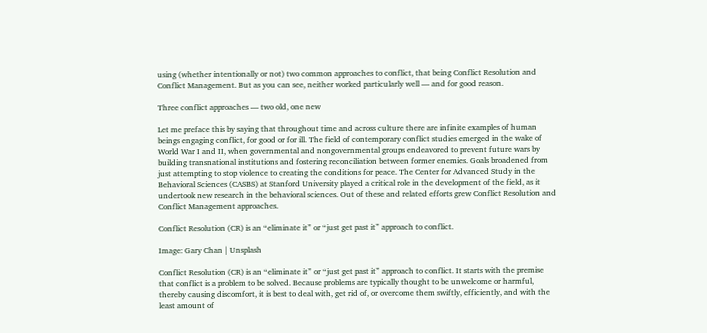using (whether intentionally or not) two common approaches to conflict, that being Conflict Resolution and Conflict Management. But as you can see, neither worked particularly well — and for good reason.

Three conflict approaches — two old, one new

Let me preface this by saying that throughout time and across culture there are infinite examples of human beings engaging conflict, for good or for ill. The field of contemporary conflict studies emerged in the wake of World War I and II, when governmental and nongovernmental groups endeavored to prevent future wars by building transnational institutions and fostering reconciliation between former enemies. Goals broadened from just attempting to stop violence to creating the conditions for peace. The Center for Advanced Study in the Behavioral Sciences (CASBS) at Stanford University played a critical role in the development of the field, as it undertook new research in the behavioral sciences. Out of these and related efforts grew Conflict Resolution and Conflict Management approaches.

Conflict Resolution (CR) is an “eliminate it” or “just get past it” approach to conflict.

Image: Gary Chan | Unsplash

Conflict Resolution (CR) is an “eliminate it” or “just get past it” approach to conflict. It starts with the premise that conflict is a problem to be solved. Because problems are typically thought to be unwelcome or harmful, thereby causing discomfort, it is best to deal with, get rid of, or overcome them swiftly, efficiently, and with the least amount of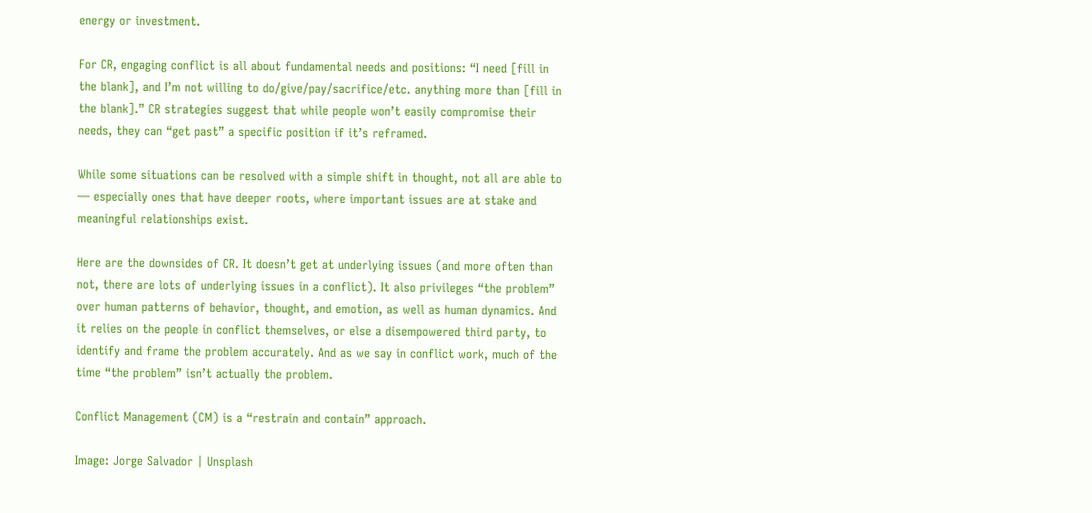energy or investment.

For CR, engaging conflict is all about fundamental needs and positions: “I need [fill in the blank], and I’m not willing to do/give/pay/sacrifice/etc. anything more than [fill in the blank].” CR strategies suggest that while people won’t easily compromise their needs, they can “get past” a specific position if it’s reframed.

While some situations can be resolved with a simple shift in thought, not all are able to — especially ones that have deeper roots, where important issues are at stake and meaningful relationships exist.

Here are the downsides of CR. It doesn’t get at underlying issues (and more often than not, there are lots of underlying issues in a conflict). It also privileges “the problem” over human patterns of behavior, thought, and emotion, as well as human dynamics. And it relies on the people in conflict themselves, or else a disempowered third party, to identify and frame the problem accurately. And as we say in conflict work, much of the time “the problem” isn’t actually the problem.

Conflict Management (CM) is a “restrain and contain” approach.

Image: Jorge Salvador | Unsplash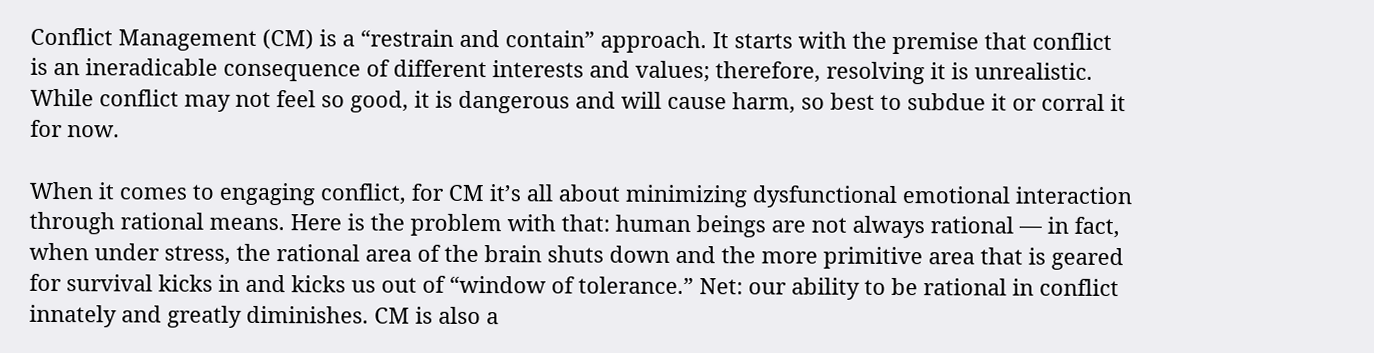Conflict Management (CM) is a “restrain and contain” approach. It starts with the premise that conflict is an ineradicable consequence of different interests and values; therefore, resolving it is unrealistic. While conflict may not feel so good, it is dangerous and will cause harm, so best to subdue it or corral it for now.

When it comes to engaging conflict, for CM it’s all about minimizing dysfunctional emotional interaction through rational means. Here is the problem with that: human beings are not always rational — in fact, when under stress, the rational area of the brain shuts down and the more primitive area that is geared for survival kicks in and kicks us out of “window of tolerance.” Net: our ability to be rational in conflict innately and greatly diminishes. CM is also a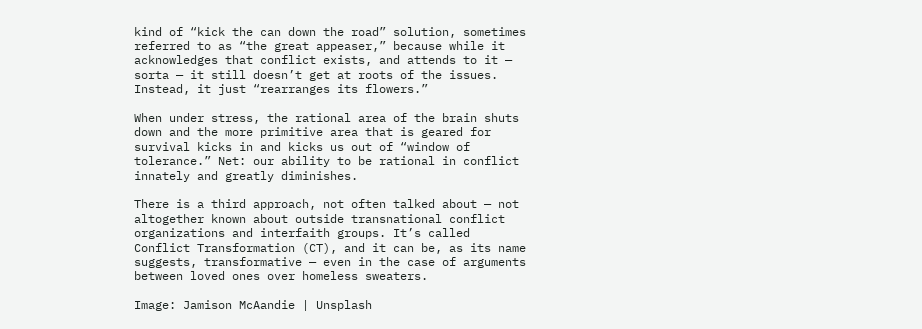kind of “kick the can down the road” solution, sometimes referred to as “the great appeaser,” because while it acknowledges that conflict exists, and attends to it — sorta — it still doesn’t get at roots of the issues. Instead, it just “rearranges its flowers.”

When under stress, the rational area of the brain shuts down and the more primitive area that is geared for survival kicks in and kicks us out of “window of tolerance.” Net: our ability to be rational in conflict innately and greatly diminishes.

There is a third approach, not often talked about — not altogether known about outside transnational conflict organizations and interfaith groups. It’s called Conflict Transformation (CT), and it can be, as its name suggests, transformative — even in the case of arguments between loved ones over homeless sweaters.

Image: Jamison McAandie | Unsplash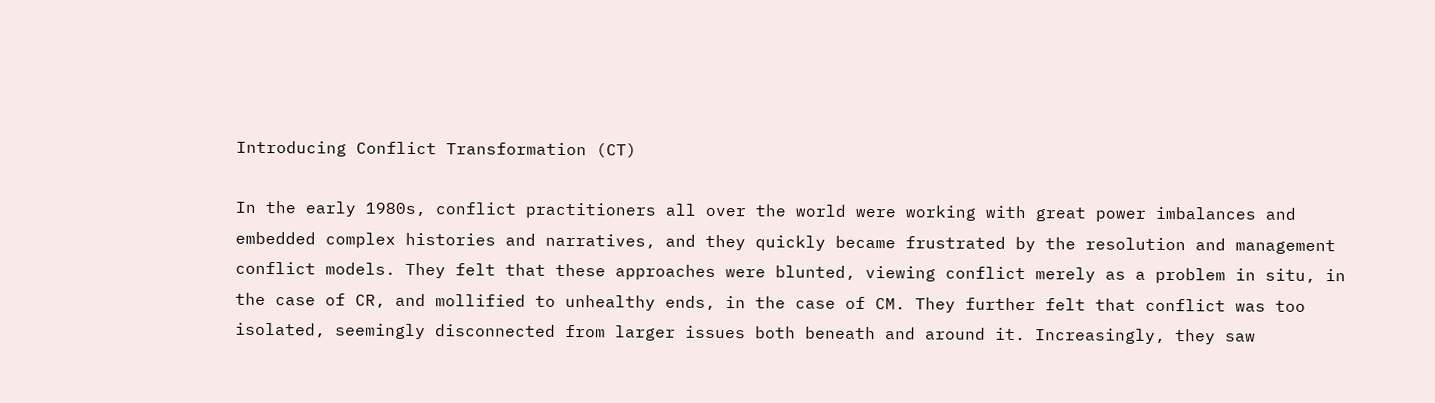Introducing Conflict Transformation (CT)

In the early 1980s, conflict practitioners all over the world were working with great power imbalances and embedded complex histories and narratives, and they quickly became frustrated by the resolution and management conflict models. They felt that these approaches were blunted, viewing conflict merely as a problem in situ, in the case of CR, and mollified to unhealthy ends, in the case of CM. They further felt that conflict was too isolated, seemingly disconnected from larger issues both beneath and around it. Increasingly, they saw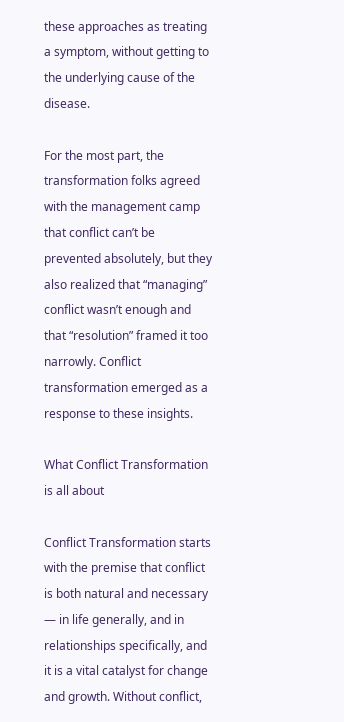these approaches as treating a symptom, without getting to the underlying cause of the disease.

For the most part, the transformation folks agreed with the management camp that conflict can’t be prevented absolutely, but they also realized that “managing” conflict wasn’t enough and that “resolution” framed it too narrowly. Conflict transformation emerged as a response to these insights.

What Conflict Transformation is all about

Conflict Transformation starts with the premise that conflict is both natural and necessary — in life generally, and in relationships specifically, and it is a vital catalyst for change and growth. Without conflict,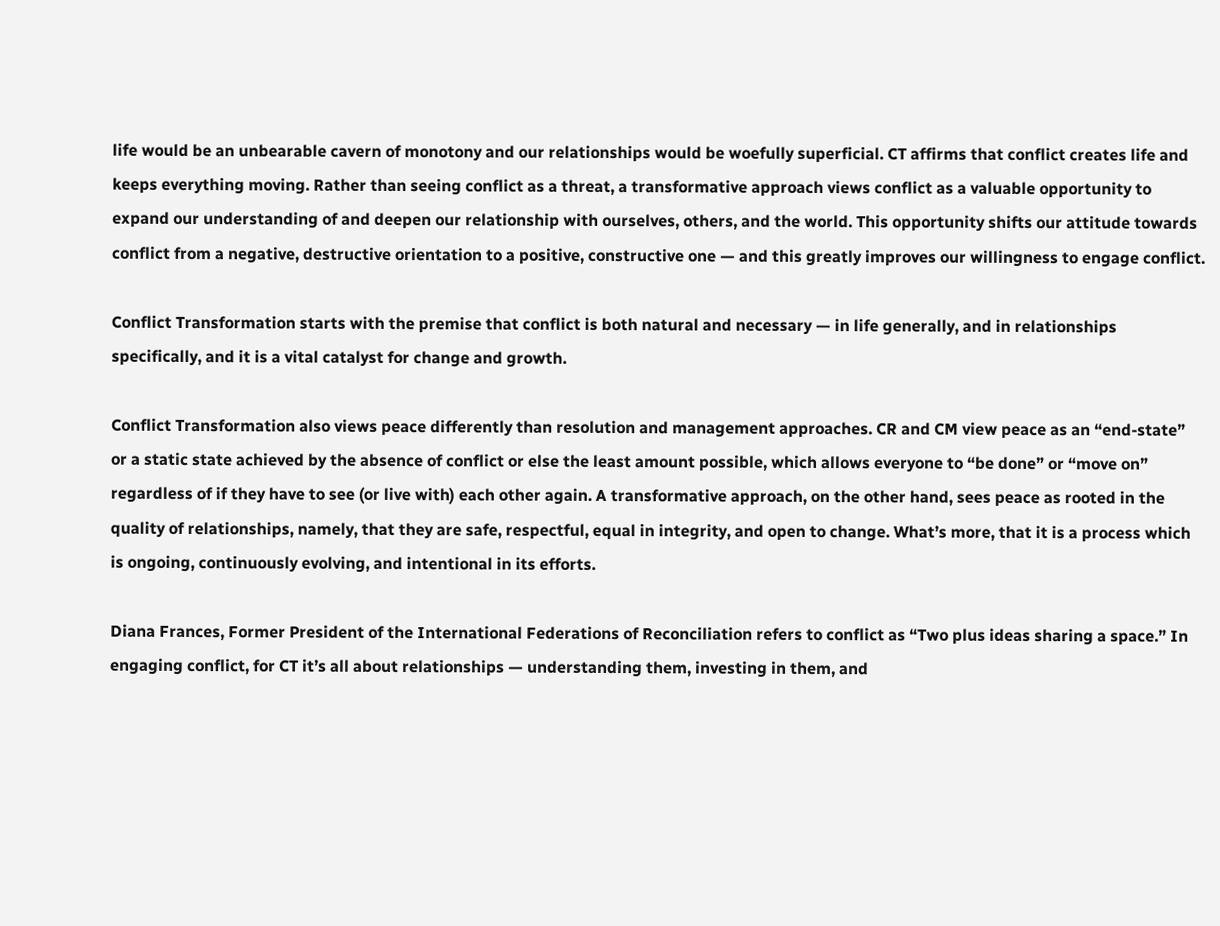life would be an unbearable cavern of monotony and our relationships would be woefully superficial. CT affirms that conflict creates life and keeps everything moving. Rather than seeing conflict as a threat, a transformative approach views conflict as a valuable opportunity to expand our understanding of and deepen our relationship with ourselves, others, and the world. This opportunity shifts our attitude towards conflict from a negative, destructive orientation to a positive, constructive one — and this greatly improves our willingness to engage conflict.

Conflict Transformation starts with the premise that conflict is both natural and necessary — in life generally, and in relationships specifically, and it is a vital catalyst for change and growth.

Conflict Transformation also views peace differently than resolution and management approaches. CR and CM view peace as an “end-state” or a static state achieved by the absence of conflict or else the least amount possible, which allows everyone to “be done” or “move on” regardless of if they have to see (or live with) each other again. A transformative approach, on the other hand, sees peace as rooted in the quality of relationships, namely, that they are safe, respectful, equal in integrity, and open to change. What’s more, that it is a process which is ongoing, continuously evolving, and intentional in its efforts.

Diana Frances, Former President of the International Federations of Reconciliation refers to conflict as “Two plus ideas sharing a space.” In engaging conflict, for CT it’s all about relationships — understanding them, investing in them, and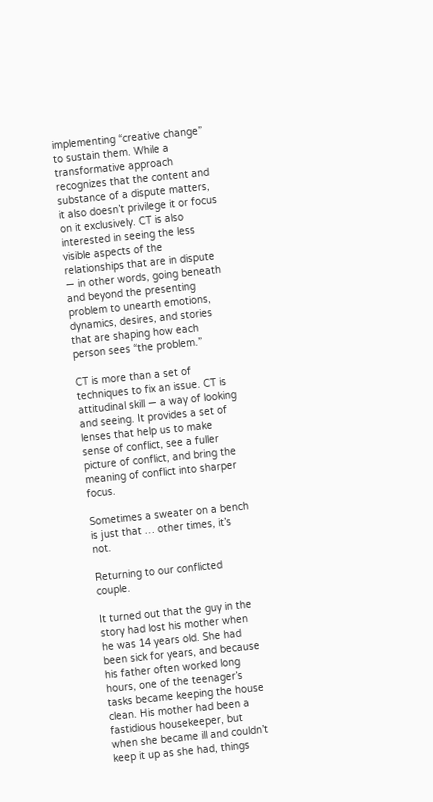implementing “creative change” to sustain them. While a transformative approach recognizes that the content and substance of a dispute matters, it also doesn’t privilege it or focus on it exclusively. CT is also interested in seeing the less visible aspects of the relationships that are in dispute — in other words, going beneath and beyond the presenting problem to unearth emotions, dynamics, desires, and stories that are shaping how each person sees “the problem.”

CT is more than a set of techniques to fix an issue. CT is attitudinal skill — a way of looking and seeing. It provides a set of lenses that help us to make sense of conflict, see a fuller picture of conflict, and bring the meaning of conflict into sharper focus.

Sometimes a sweater on a bench is just that … other times, it’s not.

Returning to our conflicted couple.

It turned out that the guy in the story had lost his mother when he was 14 years old. She had been sick for years, and because his father often worked long hours, one of the teenager’s tasks became keeping the house clean. His mother had been a fastidious housekeeper, but when she became ill and couldn’t keep it up as she had, things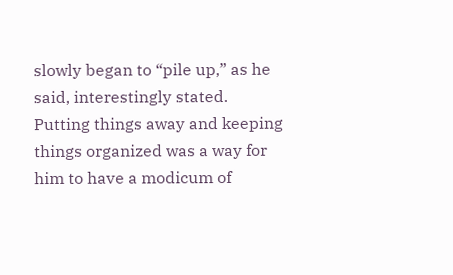slowly began to “pile up,” as he said, interestingly stated. Putting things away and keeping things organized was a way for him to have a modicum of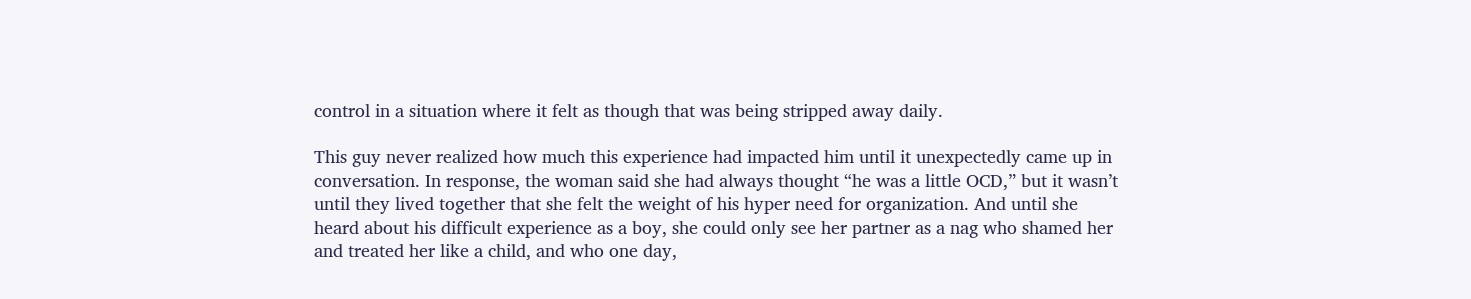control in a situation where it felt as though that was being stripped away daily.

This guy never realized how much this experience had impacted him until it unexpectedly came up in conversation. In response, the woman said she had always thought “he was a little OCD,” but it wasn’t until they lived together that she felt the weight of his hyper need for organization. And until she heard about his difficult experience as a boy, she could only see her partner as a nag who shamed her and treated her like a child, and who one day,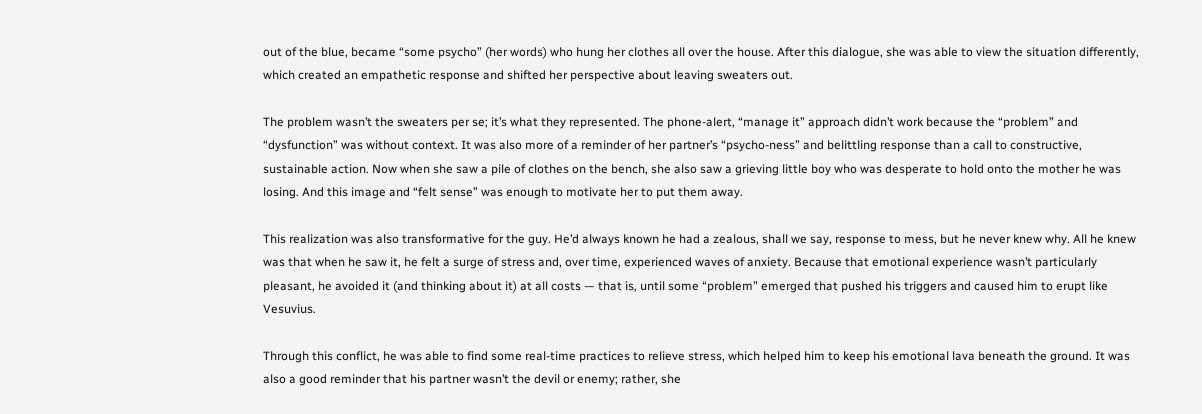out of the blue, became “some psycho” (her words) who hung her clothes all over the house. After this dialogue, she was able to view the situation differently, which created an empathetic response and shifted her perspective about leaving sweaters out.

The problem wasn’t the sweaters per se; it’s what they represented. The phone-alert, “manage it” approach didn’t work because the “problem” and “dysfunction” was without context. It was also more of a reminder of her partner’s “psycho-ness” and belittling response than a call to constructive, sustainable action. Now when she saw a pile of clothes on the bench, she also saw a grieving little boy who was desperate to hold onto the mother he was losing. And this image and “felt sense” was enough to motivate her to put them away.

This realization was also transformative for the guy. He’d always known he had a zealous, shall we say, response to mess, but he never knew why. All he knew was that when he saw it, he felt a surge of stress and, over time, experienced waves of anxiety. Because that emotional experience wasn’t particularly pleasant, he avoided it (and thinking about it) at all costs — that is, until some “problem” emerged that pushed his triggers and caused him to erupt like Vesuvius.

Through this conflict, he was able to find some real-time practices to relieve stress, which helped him to keep his emotional lava beneath the ground. It was also a good reminder that his partner wasn’t the devil or enemy; rather, she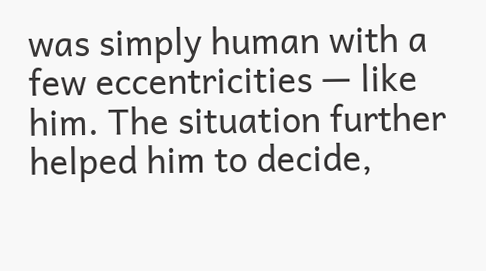was simply human with a few eccentricities — like him. The situation further helped him to decide,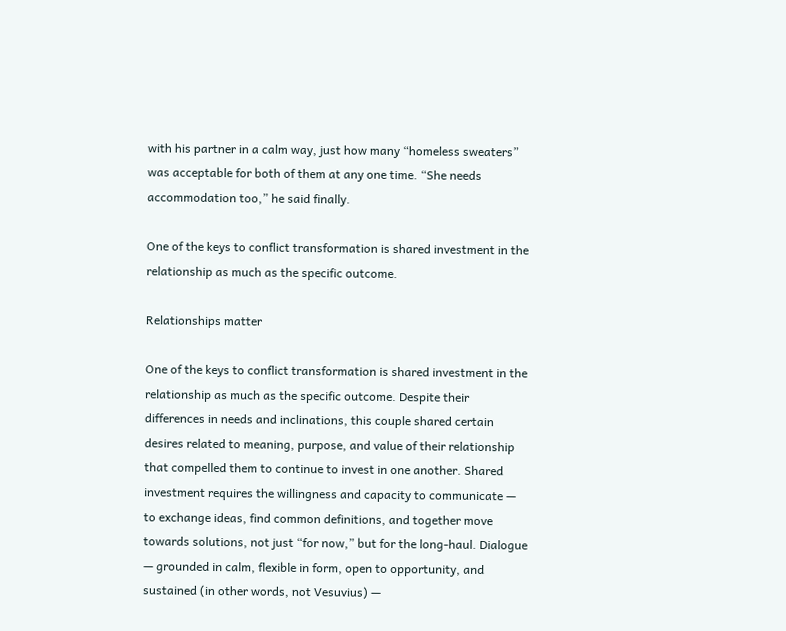with his partner in a calm way, just how many “homeless sweaters” was acceptable for both of them at any one time. “She needs accommodation too,” he said finally.

One of the keys to conflict transformation is shared investment in the relationship as much as the specific outcome.

Relationships matter

One of the keys to conflict transformation is shared investment in the relationship as much as the specific outcome. Despite their differences in needs and inclinations, this couple shared certain desires related to meaning, purpose, and value of their relationship that compelled them to continue to invest in one another. Shared investment requires the willingness and capacity to communicate — to exchange ideas, find common definitions, and together move towards solutions, not just “for now,” but for the long-haul. Dialogue — grounded in calm, flexible in form, open to opportunity, and sustained (in other words, not Vesuvius) —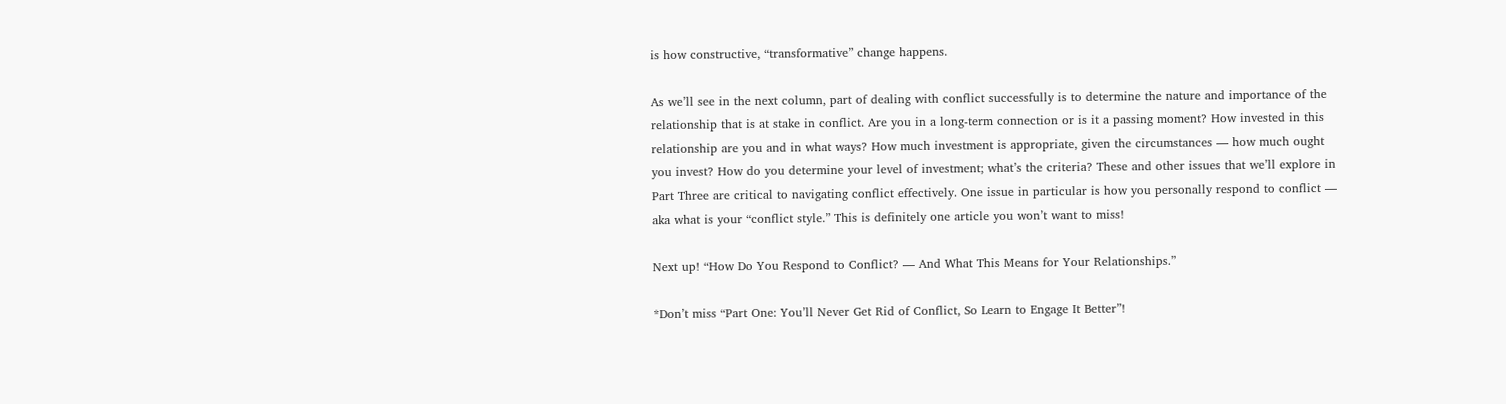is how constructive, “transformative” change happens.

As we’ll see in the next column, part of dealing with conflict successfully is to determine the nature and importance of the relationship that is at stake in conflict. Are you in a long-term connection or is it a passing moment? How invested in this relationship are you and in what ways? How much investment is appropriate, given the circumstances — how much ought you invest? How do you determine your level of investment; what’s the criteria? These and other issues that we’ll explore in Part Three are critical to navigating conflict effectively. One issue in particular is how you personally respond to conflict — aka what is your “conflict style.” This is definitely one article you won’t want to miss!

Next up! “How Do You Respond to Conflict? — And What This Means for Your Relationships.”

*Don’t miss “Part One: You’ll Never Get Rid of Conflict, So Learn to Engage It Better”!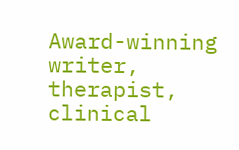Award-winning writer, therapist, clinical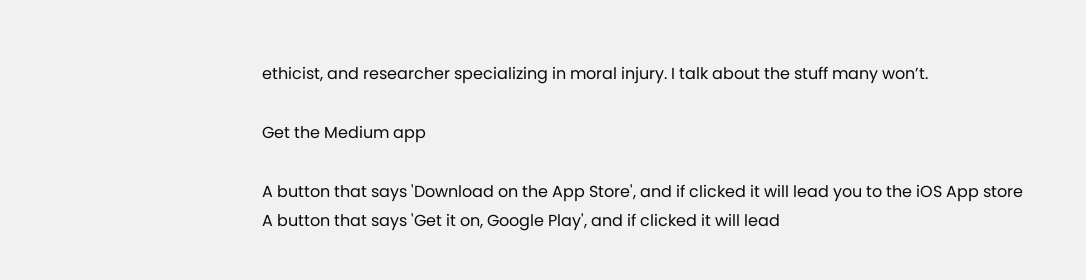ethicist, and researcher specializing in moral injury. I talk about the stuff many won’t.

Get the Medium app

A button that says 'Download on the App Store', and if clicked it will lead you to the iOS App store
A button that says 'Get it on, Google Play', and if clicked it will lead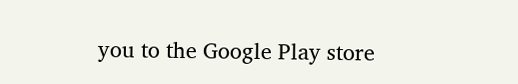you to the Google Play store